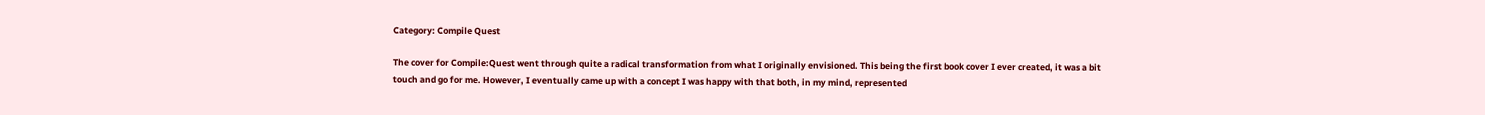Category: Compile Quest

The cover for Compile:Quest went through quite a radical transformation from what I originally envisioned. This being the first book cover I ever created, it was a bit touch and go for me. However, I eventually came up with a concept I was happy with that both, in my mind, represented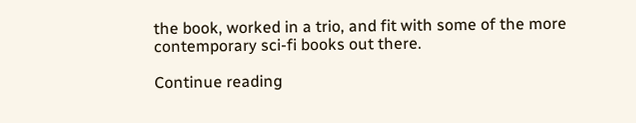the book, worked in a trio, and fit with some of the more contemporary sci-fi books out there.

Continue reading